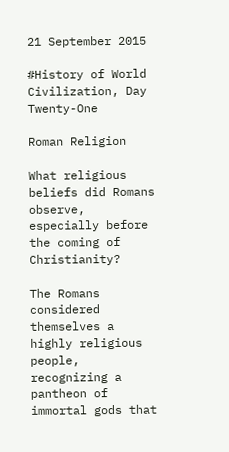21 September 2015

#History of World Civilization, Day Twenty-One

Roman Religion

What religious beliefs did Romans observe, especially before the coming of Christianity?

The Romans considered themselves a highly religious people, recognizing a pantheon of immortal gods that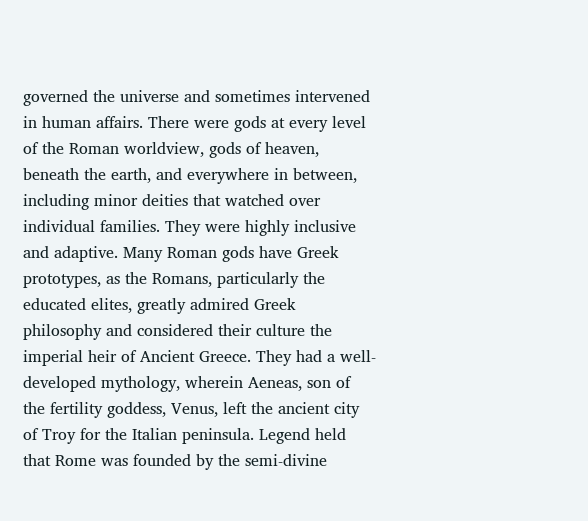governed the universe and sometimes intervened in human affairs. There were gods at every level of the Roman worldview, gods of heaven, beneath the earth, and everywhere in between, including minor deities that watched over individual families. They were highly inclusive and adaptive. Many Roman gods have Greek prototypes, as the Romans, particularly the educated elites, greatly admired Greek philosophy and considered their culture the imperial heir of Ancient Greece. They had a well-developed mythology, wherein Aeneas, son of the fertility goddess, Venus, left the ancient city of Troy for the Italian peninsula. Legend held that Rome was founded by the semi-divine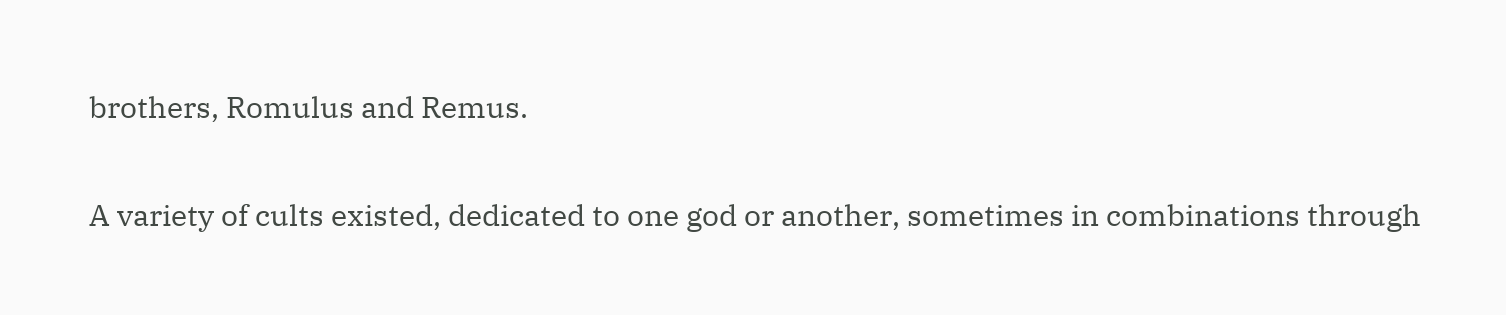brothers, Romulus and Remus.

A variety of cults existed, dedicated to one god or another, sometimes in combinations through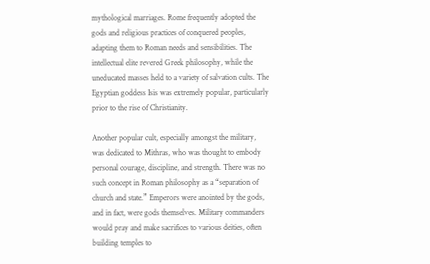mythological marriages. Rome frequently adopted the gods and religious practices of conquered peoples, adapting them to Roman needs and sensibilities. The intellectual elite revered Greek philosophy, while the uneducated masses held to a variety of salvation cults. The Egyptian goddess Isis was extremely popular, particularly prior to the rise of Christianity.

Another popular cult, especially amongst the military, was dedicated to Mithras, who was thought to embody personal courage, discipline, and strength. There was no such concept in Roman philosophy as a “separation of church and state.” Emperors were anointed by the gods, and in fact, were gods themselves. Military commanders would pray and make sacrifices to various deities, often building temples to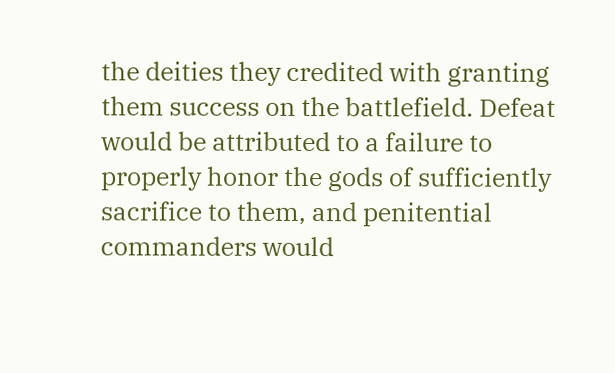the deities they credited with granting them success on the battlefield. Defeat would be attributed to a failure to properly honor the gods of sufficiently sacrifice to them, and penitential commanders would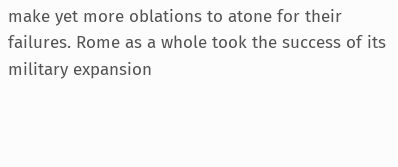make yet more oblations to atone for their failures. Rome as a whole took the success of its military expansion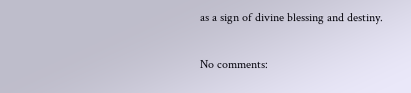as a sign of divine blessing and destiny.

No comments: